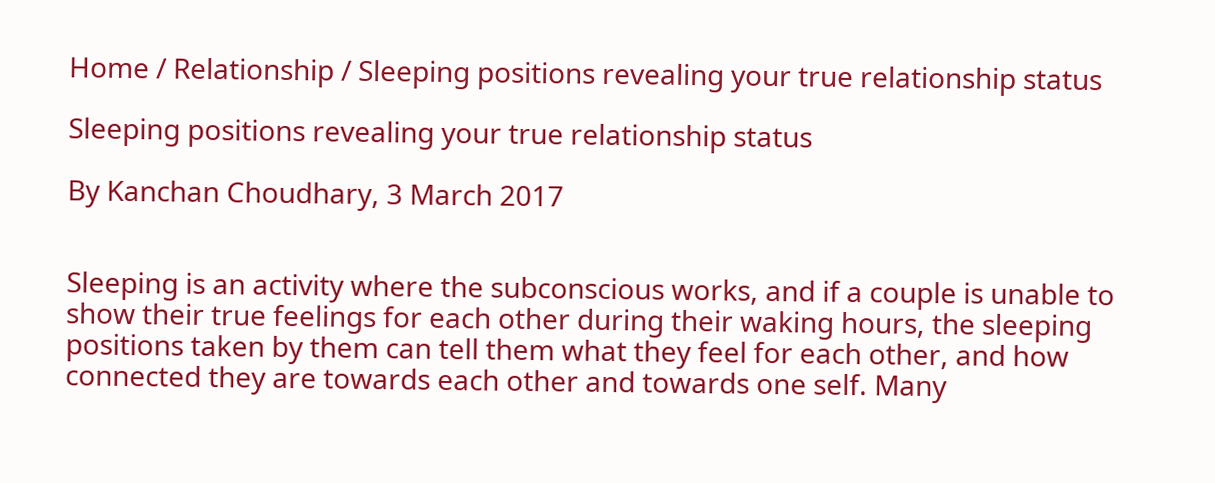Home / Relationship / Sleeping positions revealing your true relationship status

Sleeping positions revealing your true relationship status

By Kanchan Choudhary, 3 March 2017


Sleeping is an activity where the subconscious works, and if a couple is unable to show their true feelings for each other during their waking hours, the sleeping positions taken by them can tell them what they feel for each other, and how connected they are towards each other and towards one self. Many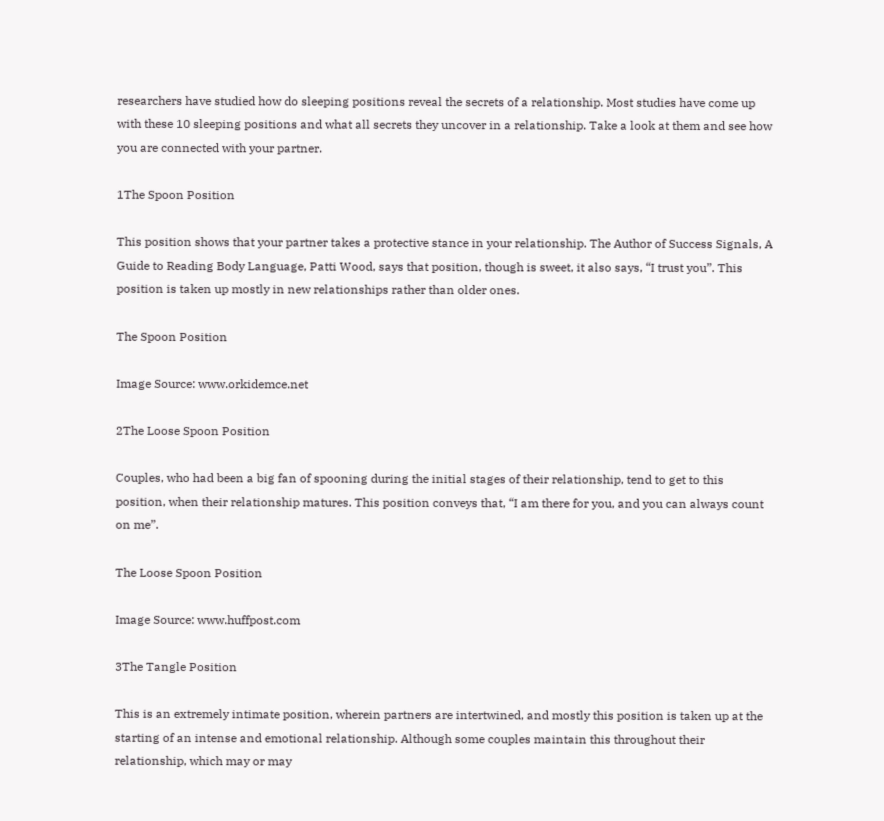researchers have studied how do sleeping positions reveal the secrets of a relationship. Most studies have come up with these 10 sleeping positions and what all secrets they uncover in a relationship. Take a look at them and see how you are connected with your partner.

1The Spoon Position

This position shows that your partner takes a protective stance in your relationship. The Author of Success Signals, A Guide to Reading Body Language, Patti Wood, says that position, though is sweet, it also says, “I trust you”. This position is taken up mostly in new relationships rather than older ones.

The Spoon Position

Image Source: www.orkidemce.net

2The Loose Spoon Position

Couples, who had been a big fan of spooning during the initial stages of their relationship, tend to get to this position, when their relationship matures. This position conveys that, “I am there for you, and you can always count on me”.

The Loose Spoon Position

Image Source: www.huffpost.com

3The Tangle Position

This is an extremely intimate position, wherein partners are intertwined, and mostly this position is taken up at the starting of an intense and emotional relationship. Although some couples maintain this throughout their relationship, which may or may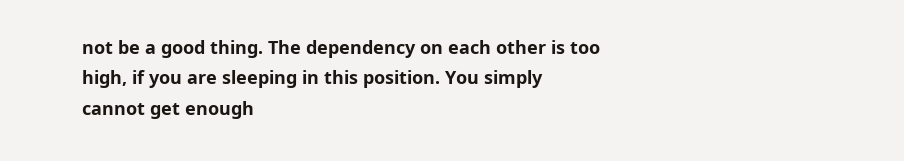not be a good thing. The dependency on each other is too high, if you are sleeping in this position. You simply cannot get enough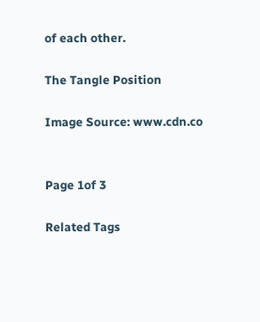of each other.

The Tangle Position

Image Source: www.cdn.co


Page 1of 3

Related Tags